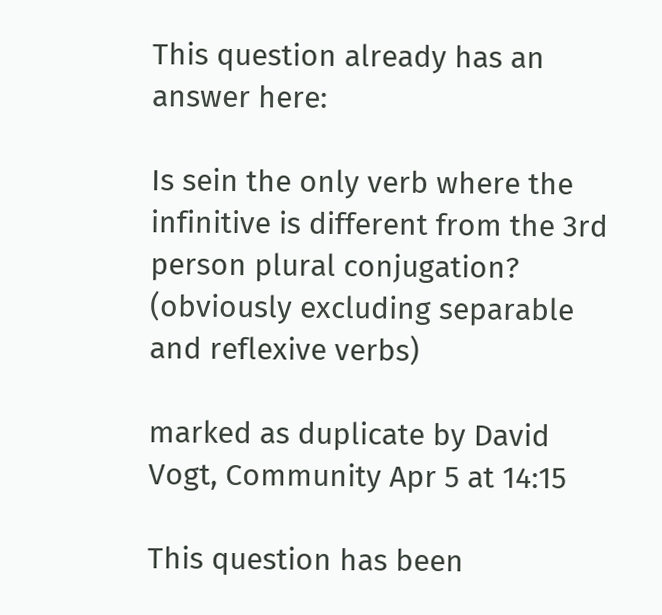This question already has an answer here:

Is sein the only verb where the infinitive is different from the 3rd person plural conjugation? (obviously excluding separable and reflexive verbs)

marked as duplicate by David Vogt, Community Apr 5 at 14:15

This question has been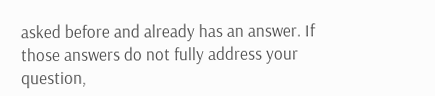asked before and already has an answer. If those answers do not fully address your question,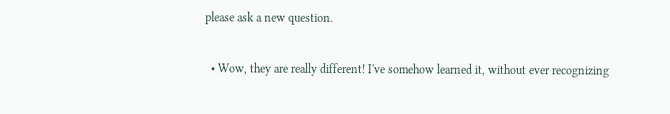please ask a new question.

  • Wow, they are really different! I've somehow learned it, without ever recognizing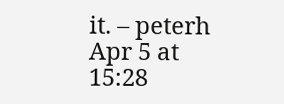it. – peterh Apr 5 at 15:28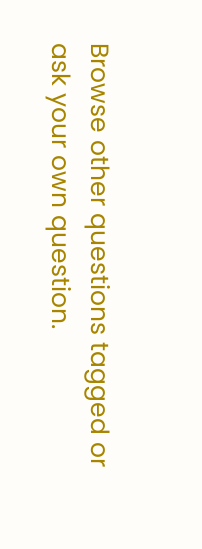Browse other questions tagged or ask your own question.